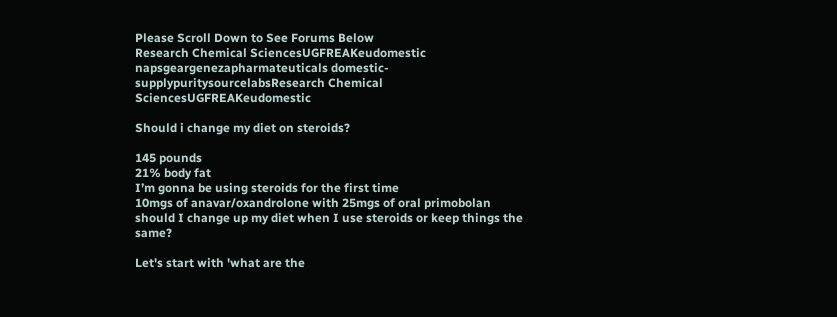Please Scroll Down to See Forums Below
Research Chemical SciencesUGFREAKeudomestic
napsgeargenezapharmateuticals domestic-supplypuritysourcelabsResearch Chemical SciencesUGFREAKeudomestic

Should i change my diet on steroids?

145 pounds
21% body fat
I’m gonna be using steroids for the first time
10mgs of anavar/oxandrolone with 25mgs of oral primobolan
should I change up my diet when I use steroids or keep things the same?

Let's start with 'what are the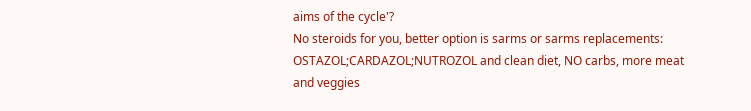aims of the cycle'?
No steroids for you, better option is sarms or sarms replacements: OSTAZOL;CARDAZOL;NUTROZOL and clean diet, NO carbs, more meat and veggies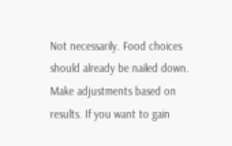Not necessarily. Food choices should already be nailed down. Make adjustments based on results. If you want to gain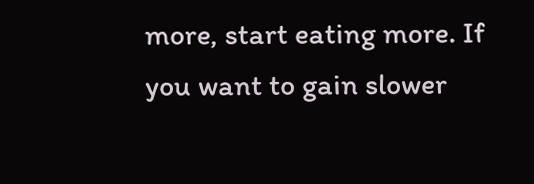more, start eating more. If you want to gain slower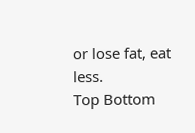or lose fat, eat less.
Top Bottom